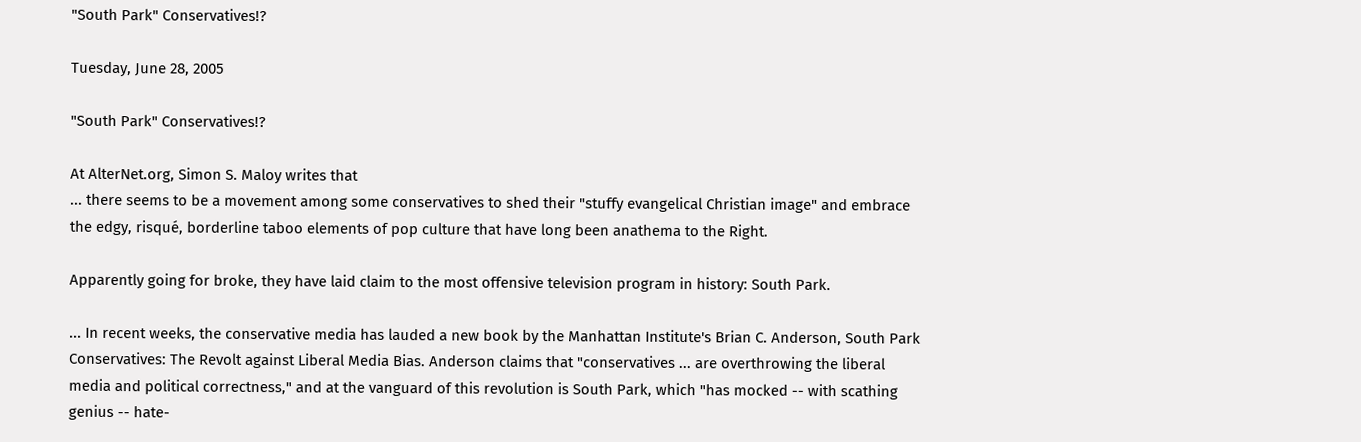"South Park" Conservatives!?

Tuesday, June 28, 2005

"South Park" Conservatives!?

At AlterNet.org, Simon S. Maloy writes that
... there seems to be a movement among some conservatives to shed their "stuffy evangelical Christian image" and embrace the edgy, risqué, borderline taboo elements of pop culture that have long been anathema to the Right.

Apparently going for broke, they have laid claim to the most offensive television program in history: South Park.

... In recent weeks, the conservative media has lauded a new book by the Manhattan Institute's Brian C. Anderson, South Park Conservatives: The Revolt against Liberal Media Bias. Anderson claims that "conservatives ... are overthrowing the liberal media and political correctness," and at the vanguard of this revolution is South Park, which "has mocked -- with scathing genius -- hate-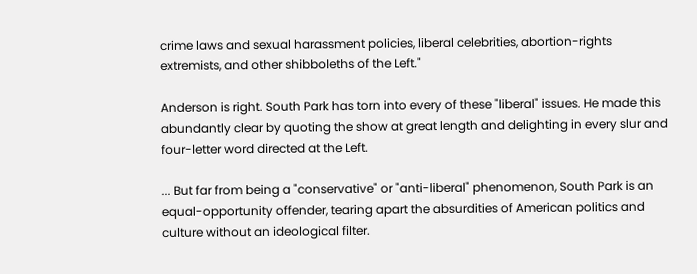crime laws and sexual harassment policies, liberal celebrities, abortion-rights extremists, and other shibboleths of the Left."

Anderson is right. South Park has torn into every of these "liberal" issues. He made this abundantly clear by quoting the show at great length and delighting in every slur and four-letter word directed at the Left.

... But far from being a "conservative" or "anti-liberal" phenomenon, South Park is an equal-opportunity offender, tearing apart the absurdities of American politics and culture without an ideological filter.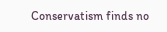Conservatism finds no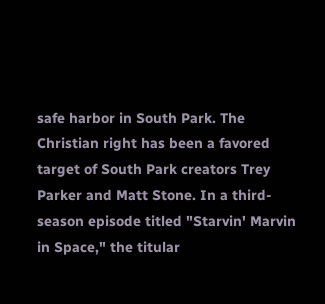safe harbor in South Park. The Christian right has been a favored target of South Park creators Trey Parker and Matt Stone. In a third-season episode titled "Starvin' Marvin in Space," the titular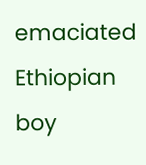emaciated Ethiopian boy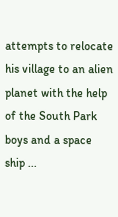attempts to relocate his village to an alien planet with the help of the South Park boys and a space ship ...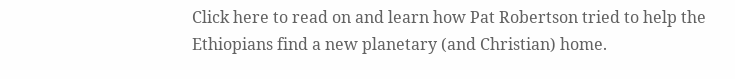Click here to read on and learn how Pat Robertson tried to help the Ethiopians find a new planetary (and Christian) home.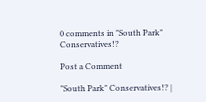0 comments in "South Park" Conservatives!?

Post a Comment

"South Park" Conservatives!? |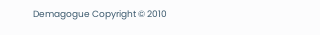Demagogue Copyright © 2010